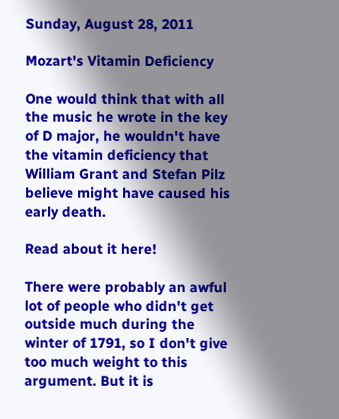Sunday, August 28, 2011

Mozart's Vitamin Deficiency

One would think that with all the music he wrote in the key of D major, he wouldn't have the vitamin deficiency that William Grant and Stefan Pilz believe might have caused his early death.

Read about it here!

There were probably an awful lot of people who didn't get outside much during the winter of 1791, so I don't give too much weight to this argument. But it is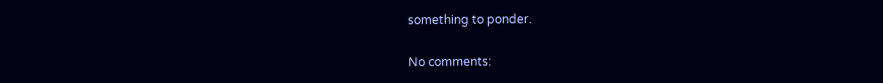something to ponder.

No comments: